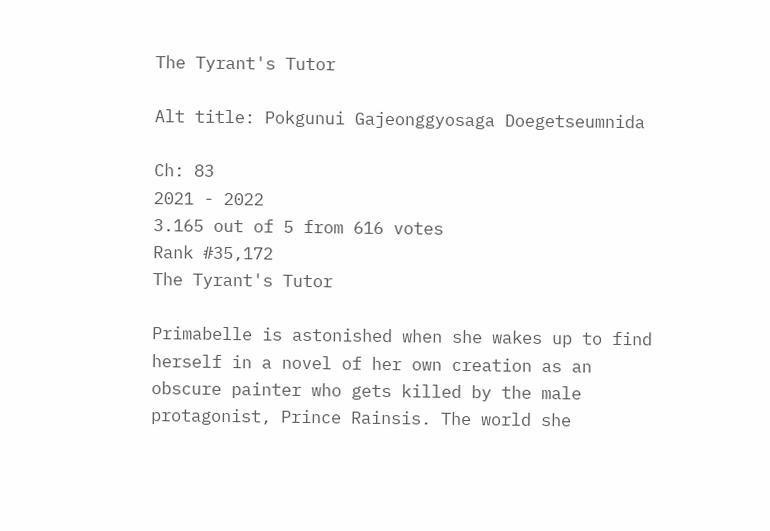The Tyrant's Tutor

Alt title: Pokgunui Gajeonggyosaga Doegetseumnida

Ch: 83
2021 - 2022
3.165 out of 5 from 616 votes
Rank #35,172
The Tyrant's Tutor

Primabelle is astonished when she wakes up to find herself in a novel of her own creation as an obscure painter who gets killed by the male protagonist, Prince Rainsis. The world she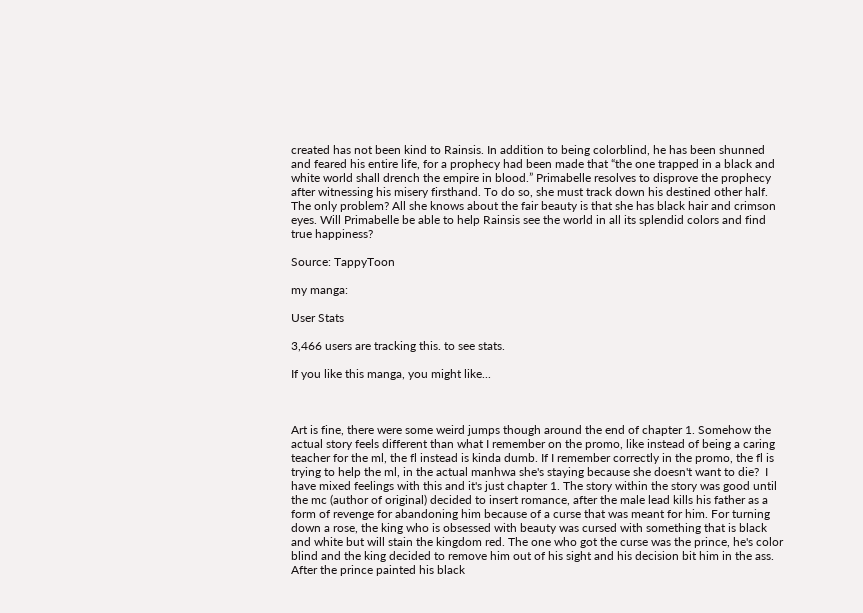created has not been kind to Rainsis. In addition to being colorblind, he has been shunned and feared his entire life, for a prophecy had been made that “the one trapped in a black and white world shall drench the empire in blood.” Primabelle resolves to disprove the prophecy after witnessing his misery firsthand. To do so, she must track down his destined other half. The only problem? All she knows about the fair beauty is that she has black hair and crimson eyes. Will Primabelle be able to help Rainsis see the world in all its splendid colors and find true happiness?

Source: TappyToon

my manga:

User Stats

3,466 users are tracking this. to see stats.

If you like this manga, you might like...



Art is fine, there were some weird jumps though around the end of chapter 1. Somehow the actual story feels different than what I remember on the promo, like instead of being a caring teacher for the ml, the fl instead is kinda dumb. If I remember correctly in the promo, the fl is trying to help the ml, in the actual manhwa she's staying because she doesn't want to die?  I have mixed feelings with this and it's just chapter 1. The story within the story was good until the mc (author of original) decided to insert romance, after the male lead kills his father as a form of revenge for abandoning him because of a curse that was meant for him. For turning down a rose, the king who is obsessed with beauty was cursed with something that is black and white but will stain the kingdom red. The one who got the curse was the prince, he's color blind and the king decided to remove him out of his sight and his decision bit him in the ass. After the prince painted his black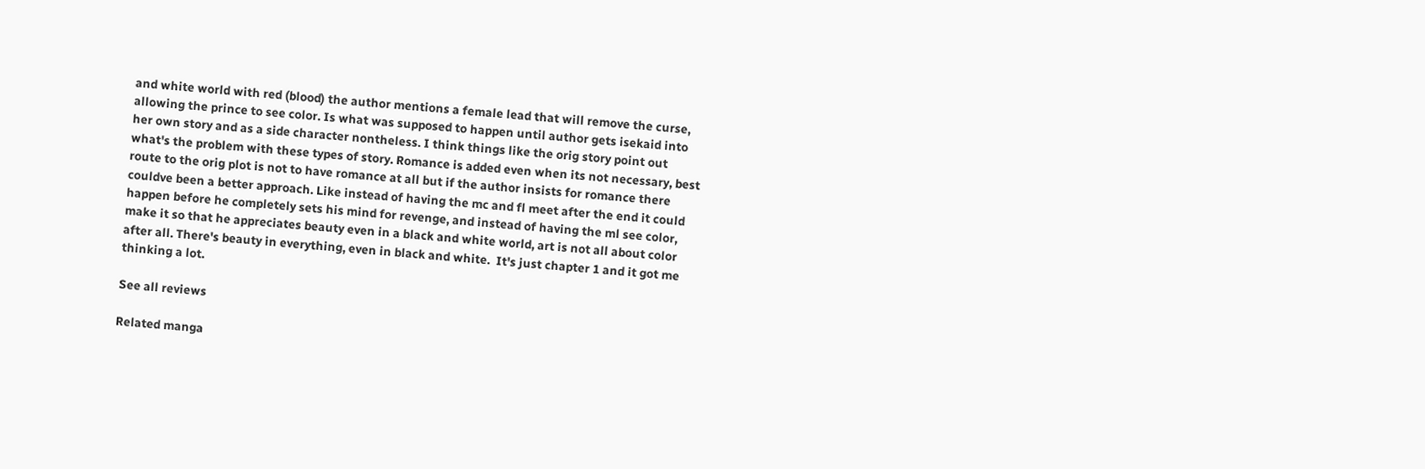and white world with red (blood) the author mentions a female lead that will remove the curse, allowing the prince to see color. Is what was supposed to happen until author gets isekaid into her own story and as a side character nontheless. I think things like the orig story point out what's the problem with these types of story. Romance is added even when its not necessary, best route to the orig plot is not to have romance at all but if the author insists for romance there couldve been a better approach. Like instead of having the mc and fl meet after the end it could happen before he completely sets his mind for revenge, and instead of having the ml see color, make it so that he appreciates beauty even in a black and white world, art is not all about color after all. There's beauty in everything, even in black and white.  It's just chapter 1 and it got me thinking a lot.

See all reviews

Related manga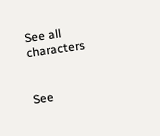See all characters


See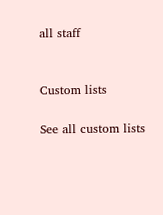all staff


Custom lists

See all custom lists